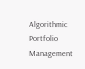Algorithmic Portfolio Management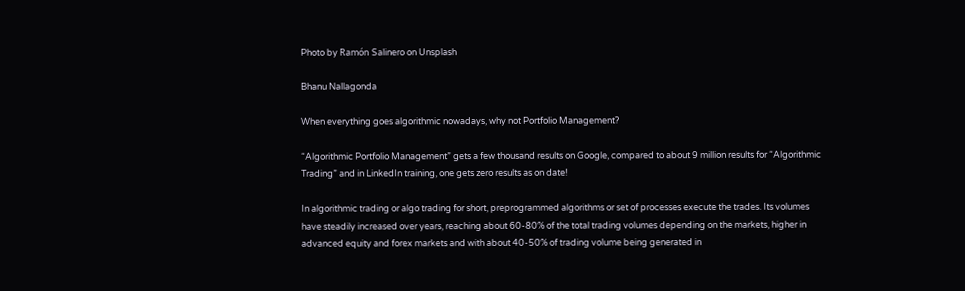Photo by Ramón Salinero on Unsplash

Bhanu Nallagonda

When everything goes algorithmic nowadays, why not Portfolio Management?

“Algorithmic Portfolio Management” gets a few thousand results on Google, compared to about 9 million results for “Algorithmic Trading” and in LinkedIn training, one gets zero results as on date!

In algorithmic trading or algo trading for short, preprogrammed algorithms or set of processes execute the trades. Its volumes have steadily increased over years, reaching about 60-80% of the total trading volumes depending on the markets, higher in advanced equity and forex markets and with about 40-50% of trading volume being generated in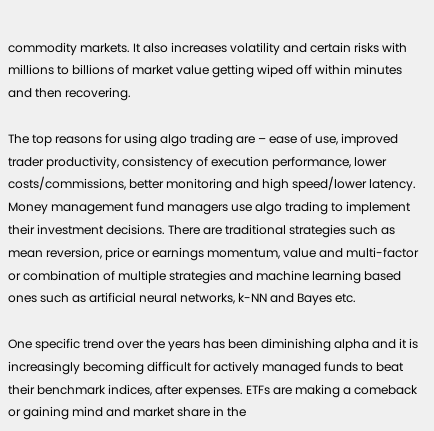commodity markets. It also increases volatility and certain risks with millions to billions of market value getting wiped off within minutes and then recovering.

The top reasons for using algo trading are – ease of use, improved trader productivity, consistency of execution performance, lower costs/commissions, better monitoring and high speed/lower latency. Money management fund managers use algo trading to implement their investment decisions. There are traditional strategies such as mean reversion, price or earnings momentum, value and multi-factor or combination of multiple strategies and machine learning based ones such as artificial neural networks, k-NN and Bayes etc.

One specific trend over the years has been diminishing alpha and it is increasingly becoming difficult for actively managed funds to beat their benchmark indices, after expenses. ETFs are making a comeback or gaining mind and market share in the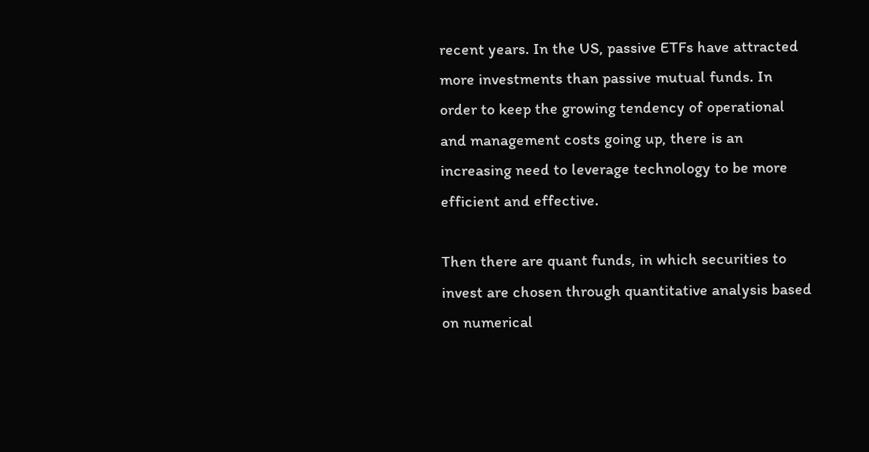recent years. In the US, passive ETFs have attracted more investments than passive mutual funds. In order to keep the growing tendency of operational and management costs going up, there is an increasing need to leverage technology to be more efficient and effective.

Then there are quant funds, in which securities to invest are chosen through quantitative analysis based on numerical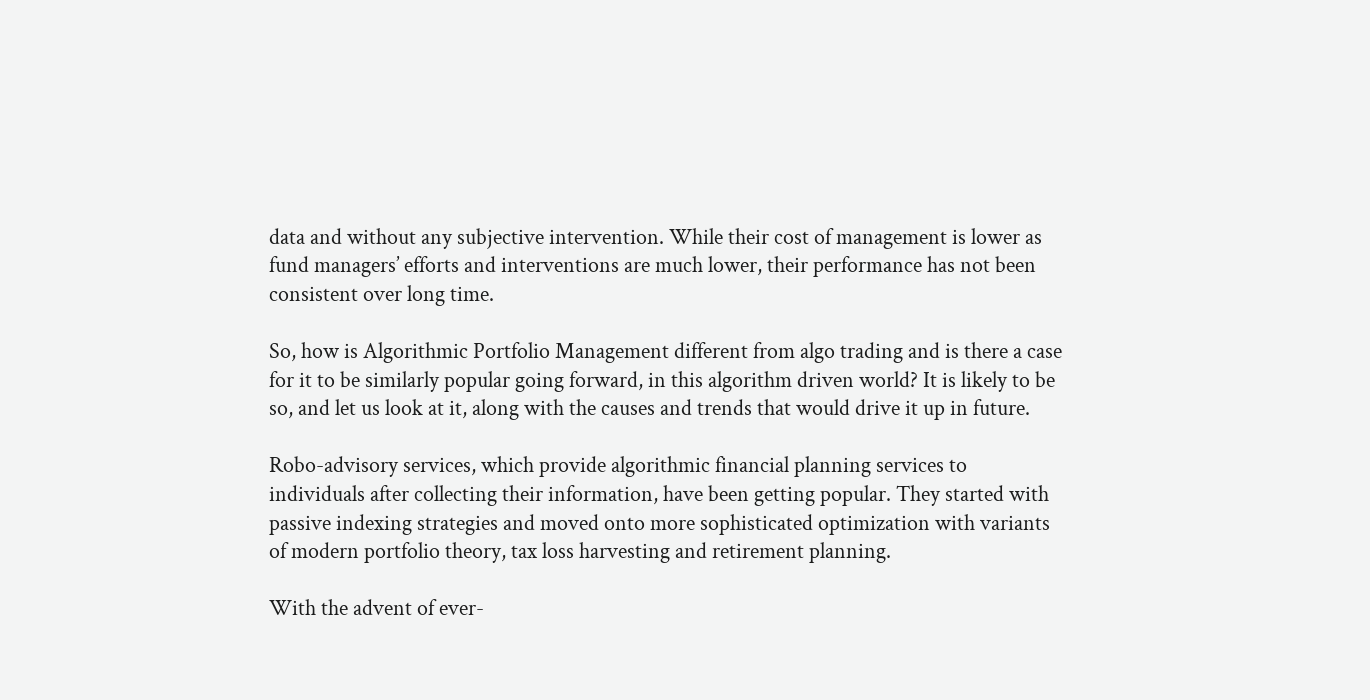data and without any subjective intervention. While their cost of management is lower as fund managers’ efforts and interventions are much lower, their performance has not been consistent over long time.

So, how is Algorithmic Portfolio Management different from algo trading and is there a case for it to be similarly popular going forward, in this algorithm driven world? It is likely to be so, and let us look at it, along with the causes and trends that would drive it up in future.

Robo-advisory services, which provide algorithmic financial planning services to individuals after collecting their information, have been getting popular. They started with passive indexing strategies and moved onto more sophisticated optimization with variants of modern portfolio theory, tax loss harvesting and retirement planning.

With the advent of ever-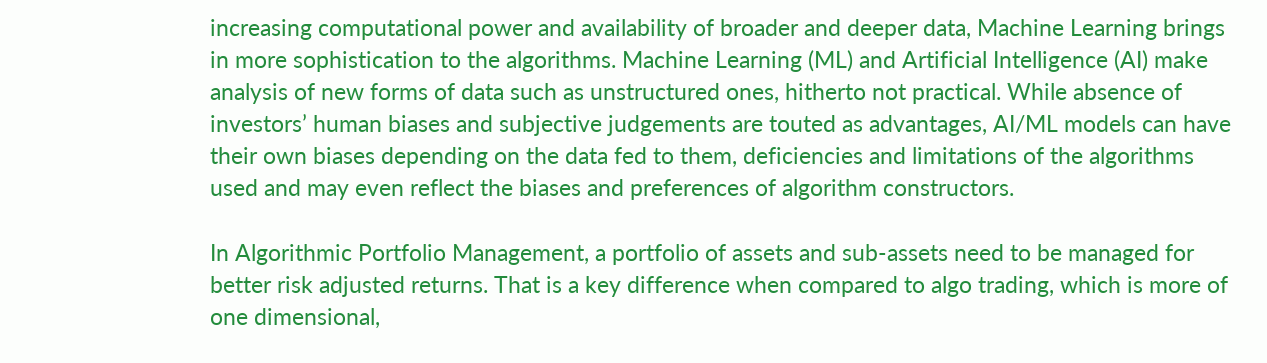increasing computational power and availability of broader and deeper data, Machine Learning brings in more sophistication to the algorithms. Machine Learning (ML) and Artificial Intelligence (AI) make analysis of new forms of data such as unstructured ones, hitherto not practical. While absence of investors’ human biases and subjective judgements are touted as advantages, AI/ML models can have their own biases depending on the data fed to them, deficiencies and limitations of the algorithms used and may even reflect the biases and preferences of algorithm constructors.

In Algorithmic Portfolio Management, a portfolio of assets and sub-assets need to be managed for better risk adjusted returns. That is a key difference when compared to algo trading, which is more of one dimensional,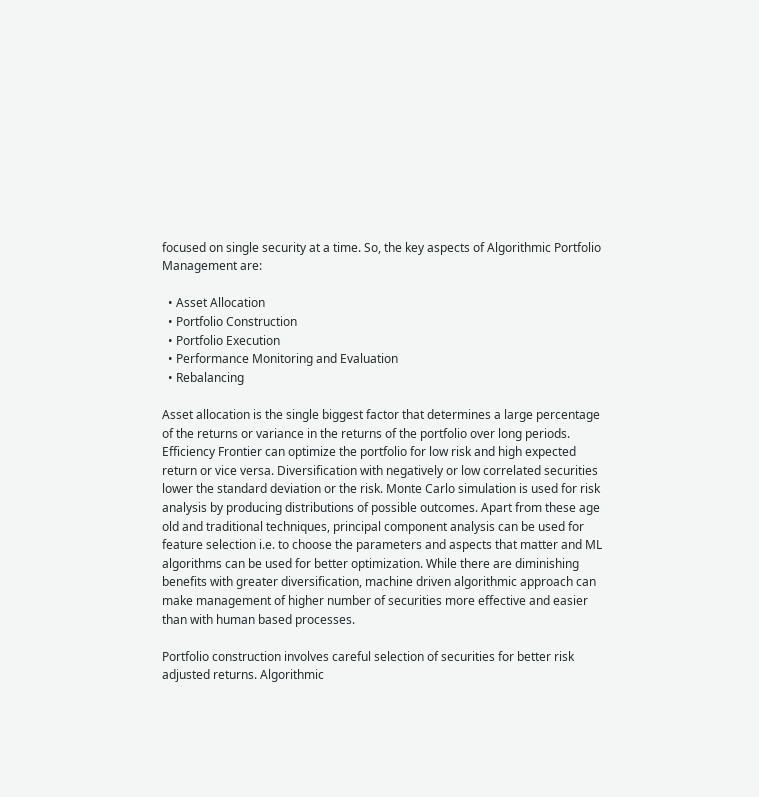focused on single security at a time. So, the key aspects of Algorithmic Portfolio Management are:

  • Asset Allocation
  • Portfolio Construction
  • Portfolio Execution
  • Performance Monitoring and Evaluation
  • Rebalancing

Asset allocation is the single biggest factor that determines a large percentage of the returns or variance in the returns of the portfolio over long periods. Efficiency Frontier can optimize the portfolio for low risk and high expected return or vice versa. Diversification with negatively or low correlated securities lower the standard deviation or the risk. Monte Carlo simulation is used for risk analysis by producing distributions of possible outcomes. Apart from these age old and traditional techniques, principal component analysis can be used for feature selection i.e. to choose the parameters and aspects that matter and ML algorithms can be used for better optimization. While there are diminishing benefits with greater diversification, machine driven algorithmic approach can make management of higher number of securities more effective and easier than with human based processes.

Portfolio construction involves careful selection of securities for better risk adjusted returns. Algorithmic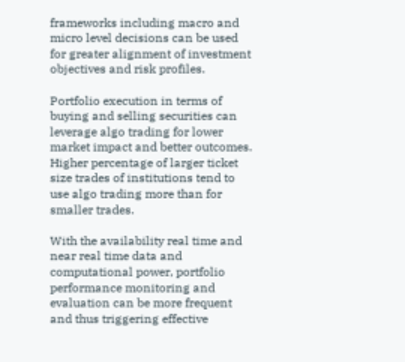frameworks including macro and micro level decisions can be used for greater alignment of investment objectives and risk profiles.

Portfolio execution in terms of buying and selling securities can leverage algo trading for lower market impact and better outcomes. Higher percentage of larger ticket size trades of institutions tend to use algo trading more than for smaller trades.

With the availability real time and near real time data and computational power, portfolio performance monitoring and evaluation can be more frequent and thus triggering effective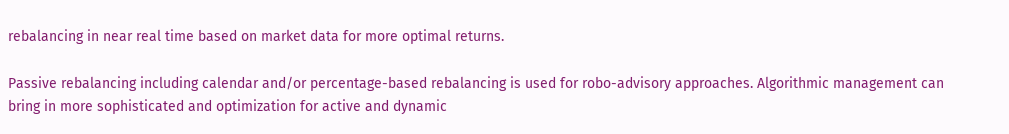rebalancing in near real time based on market data for more optimal returns.

Passive rebalancing including calendar and/or percentage-based rebalancing is used for robo-advisory approaches. Algorithmic management can bring in more sophisticated and optimization for active and dynamic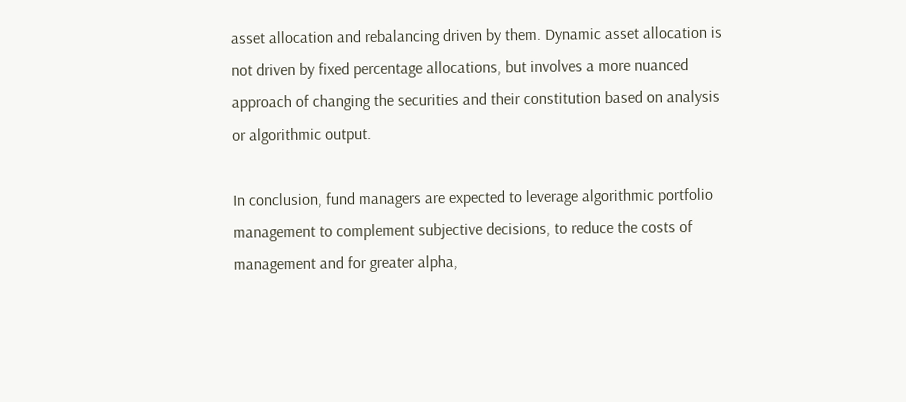asset allocation and rebalancing driven by them. Dynamic asset allocation is not driven by fixed percentage allocations, but involves a more nuanced approach of changing the securities and their constitution based on analysis or algorithmic output.

In conclusion, fund managers are expected to leverage algorithmic portfolio management to complement subjective decisions, to reduce the costs of management and for greater alpha,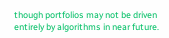though portfolios may not be driven entirely by algorithms in near future.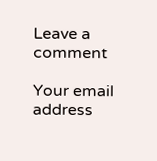Leave a comment

Your email address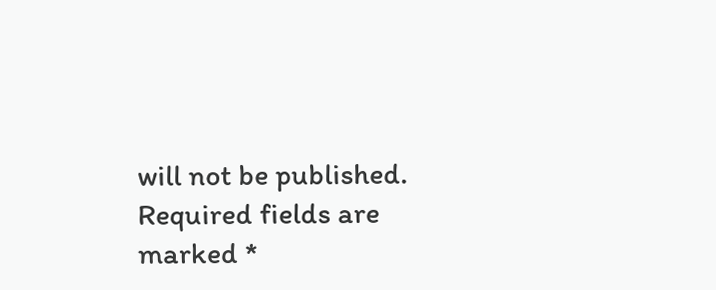will not be published. Required fields are marked *